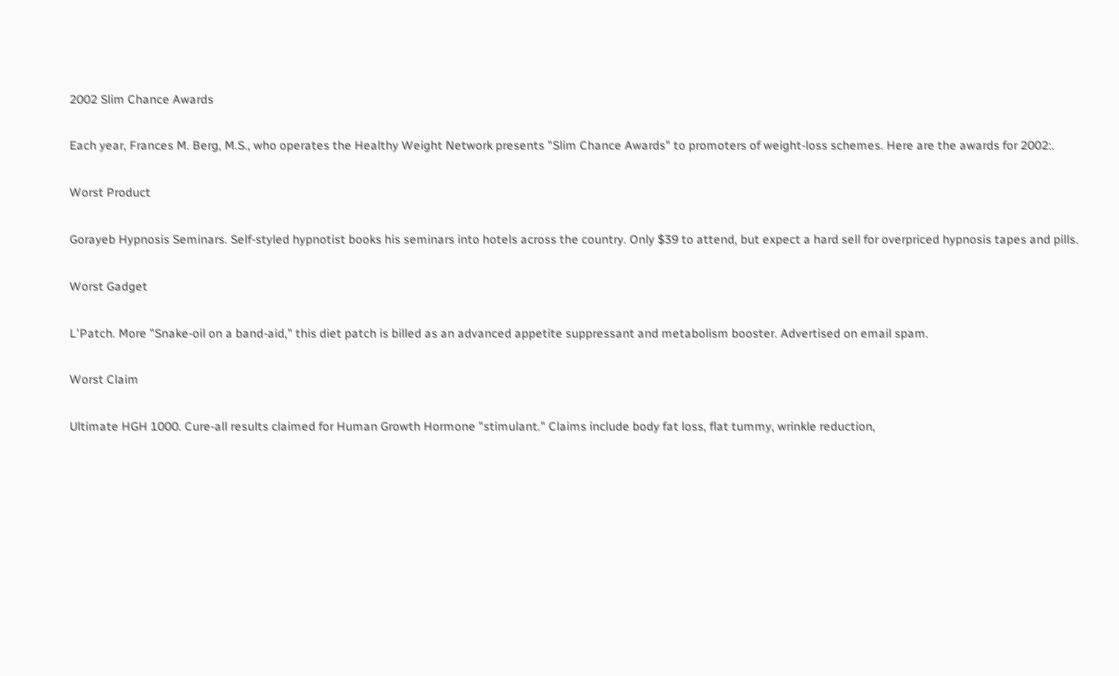2002 Slim Chance Awards

Each year, Frances M. Berg, M.S., who operates the Healthy Weight Network presents "Slim Chance Awards" to promoters of weight-loss schemes. Here are the awards for 2002:.

Worst Product

Gorayeb Hypnosis Seminars. Self-styled hypnotist books his seminars into hotels across the country. Only $39 to attend, but expect a hard sell for overpriced hypnosis tapes and pills.

Worst Gadget

L'Patch. More "Snake-oil on a band-aid," this diet patch is billed as an advanced appetite suppressant and metabolism booster. Advertised on email spam.

Worst Claim

Ultimate HGH 1000. Cure-all results claimed for Human Growth Hormone "stimulant." Claims include body fat loss, flat tummy, wrinkle reduction,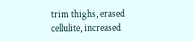trim thighs, erased cellulite, increased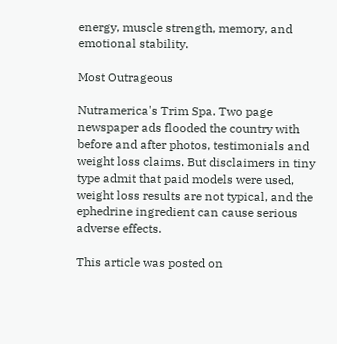energy, muscle strength, memory, and emotional stability.

Most Outrageous

Nutramerica's Trim Spa. Two page newspaper ads flooded the country with before and after photos, testimonials and weight loss claims. But disclaimers in tiny type admit that paid models were used, weight loss results are not typical, and the ephedrine ingredient can cause serious adverse effects.

This article was posted on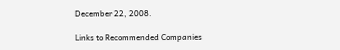December 22, 2008.

Links to Recommended Companies